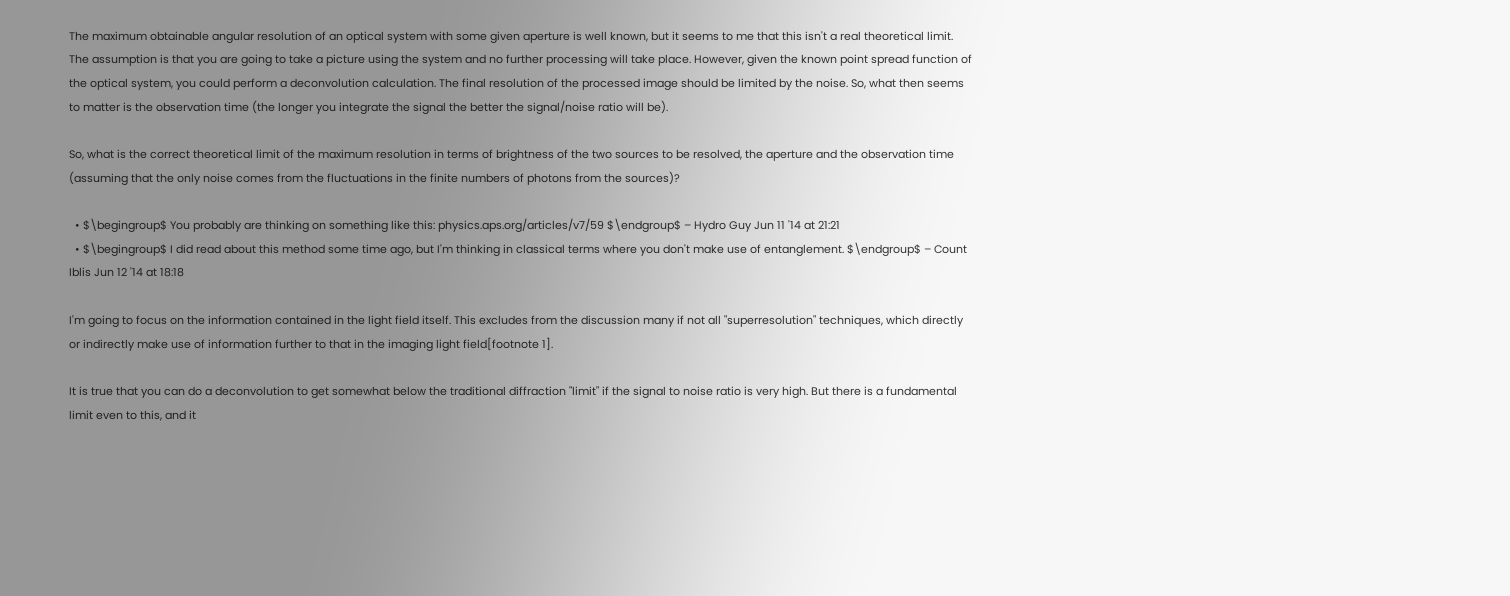The maximum obtainable angular resolution of an optical system with some given aperture is well known, but it seems to me that this isn't a real theoretical limit. The assumption is that you are going to take a picture using the system and no further processing will take place. However, given the known point spread function of the optical system, you could perform a deconvolution calculation. The final resolution of the processed image should be limited by the noise. So, what then seems to matter is the observation time (the longer you integrate the signal the better the signal/noise ratio will be).

So, what is the correct theoretical limit of the maximum resolution in terms of brightness of the two sources to be resolved, the aperture and the observation time (assuming that the only noise comes from the fluctuations in the finite numbers of photons from the sources)?

  • $\begingroup$ You probably are thinking on something like this: physics.aps.org/articles/v7/59 $\endgroup$ – Hydro Guy Jun 11 '14 at 21:21
  • $\begingroup$ I did read about this method some time ago, but I'm thinking in classical terms where you don't make use of entanglement. $\endgroup$ – Count Iblis Jun 12 '14 at 18:18

I'm going to focus on the information contained in the light field itself. This excludes from the discussion many if not all "superresolution" techniques, which directly or indirectly make use of information further to that in the imaging light field[footnote 1].

It is true that you can do a deconvolution to get somewhat below the traditional diffraction "limit" if the signal to noise ratio is very high. But there is a fundamental limit even to this, and it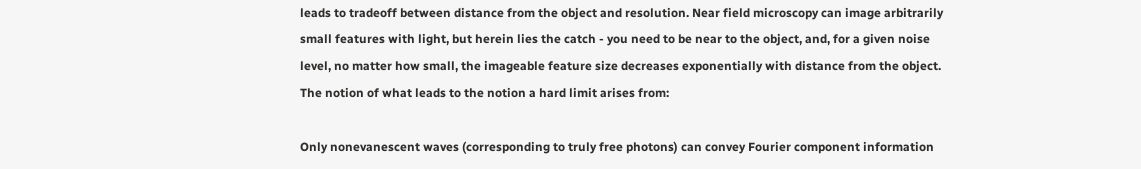leads to tradeoff between distance from the object and resolution. Near field microscopy can image arbitrarily small features with light, but herein lies the catch - you need to be near to the object, and, for a given noise level, no matter how small, the imageable feature size decreases exponentially with distance from the object. The notion of what leads to the notion a hard limit arises from:

Only nonevanescent waves (corresponding to truly free photons) can convey Fourier component information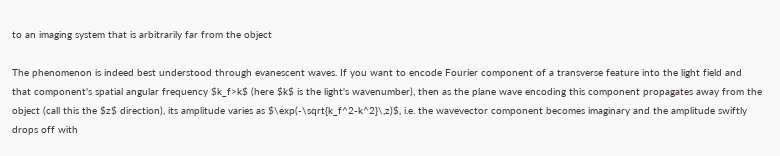to an imaging system that is arbitrarily far from the object

The phenomenon is indeed best understood through evanescent waves. If you want to encode Fourier component of a transverse feature into the light field and that component's spatial angular frequency $k_f>k$ (here $k$ is the light's wavenumber), then as the plane wave encoding this component propagates away from the object (call this the $z$ direction), its amplitude varies as $\exp(-\sqrt{k_f^2-k^2}\,z)$, i.e. the wavevector component becomes imaginary and the amplitude swiftly drops off with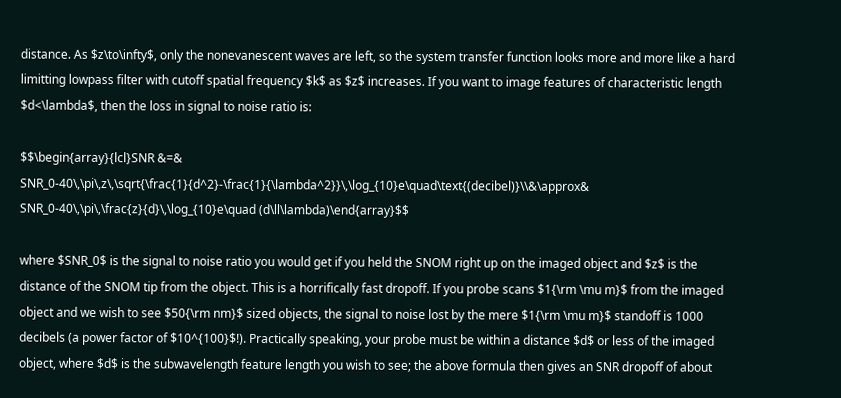distance. As $z\to\infty$, only the nonevanescent waves are left, so the system transfer function looks more and more like a hard limitting lowpass filter with cutoff spatial frequency $k$ as $z$ increases. If you want to image features of characteristic length $d<\lambda$, then the loss in signal to noise ratio is:

$$\begin{array}{lcl}SNR &=& SNR_0-40\,\pi\,z\,\sqrt{\frac{1}{d^2}-\frac{1}{\lambda^2}}\,\log_{10}e\quad\text{(decibel)}\\&\approx& SNR_0-40\,\pi\,\frac{z}{d}\,\log_{10}e\quad (d\ll\lambda)\end{array}$$

where $SNR_0$ is the signal to noise ratio you would get if you held the SNOM right up on the imaged object and $z$ is the distance of the SNOM tip from the object. This is a horrifically fast dropoff. If you probe scans $1{\rm \mu m}$ from the imaged object and we wish to see $50{\rm nm}$ sized objects, the signal to noise lost by the mere $1{\rm \mu m}$ standoff is 1000 decibels (a power factor of $10^{100}$!). Practically speaking, your probe must be within a distance $d$ or less of the imaged object, where $d$ is the subwavelength feature length you wish to see; the above formula then gives an SNR dropoff of about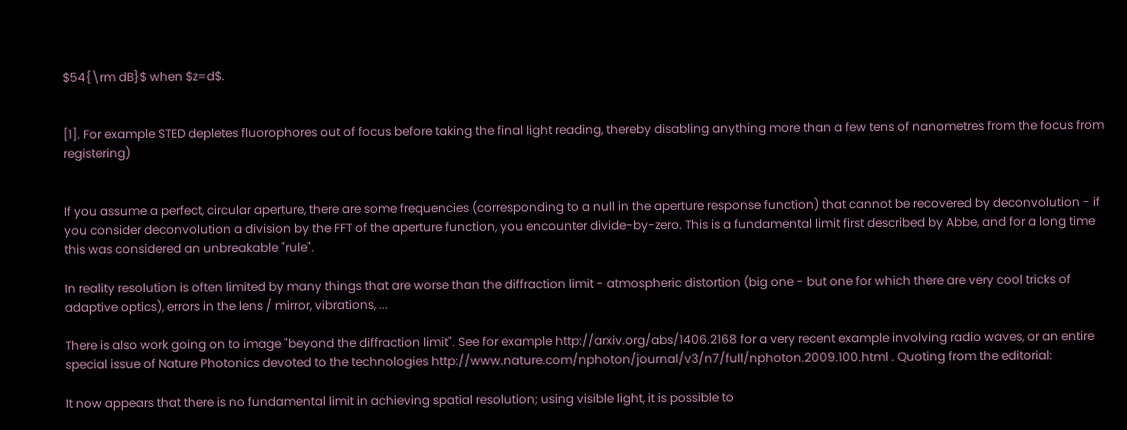$54{\rm dB}$ when $z=d$.


[1]. For example STED depletes fluorophores out of focus before taking the final light reading, thereby disabling anything more than a few tens of nanometres from the focus from registering)


If you assume a perfect, circular aperture, there are some frequencies (corresponding to a null in the aperture response function) that cannot be recovered by deconvolution - if you consider deconvolution a division by the FFT of the aperture function, you encounter divide-by-zero. This is a fundamental limit first described by Abbe, and for a long time this was considered an unbreakable "rule".

In reality resolution is often limited by many things that are worse than the diffraction limit - atmospheric distortion (big one - but one for which there are very cool tricks of adaptive optics), errors in the lens / mirror, vibrations, ...

There is also work going on to image "beyond the diffraction limit". See for example http://arxiv.org/abs/1406.2168 for a very recent example involving radio waves, or an entire special issue of Nature Photonics devoted to the technologies http://www.nature.com/nphoton/journal/v3/n7/full/nphoton.2009.100.html . Quoting from the editorial:

It now appears that there is no fundamental limit in achieving spatial resolution; using visible light, it is possible to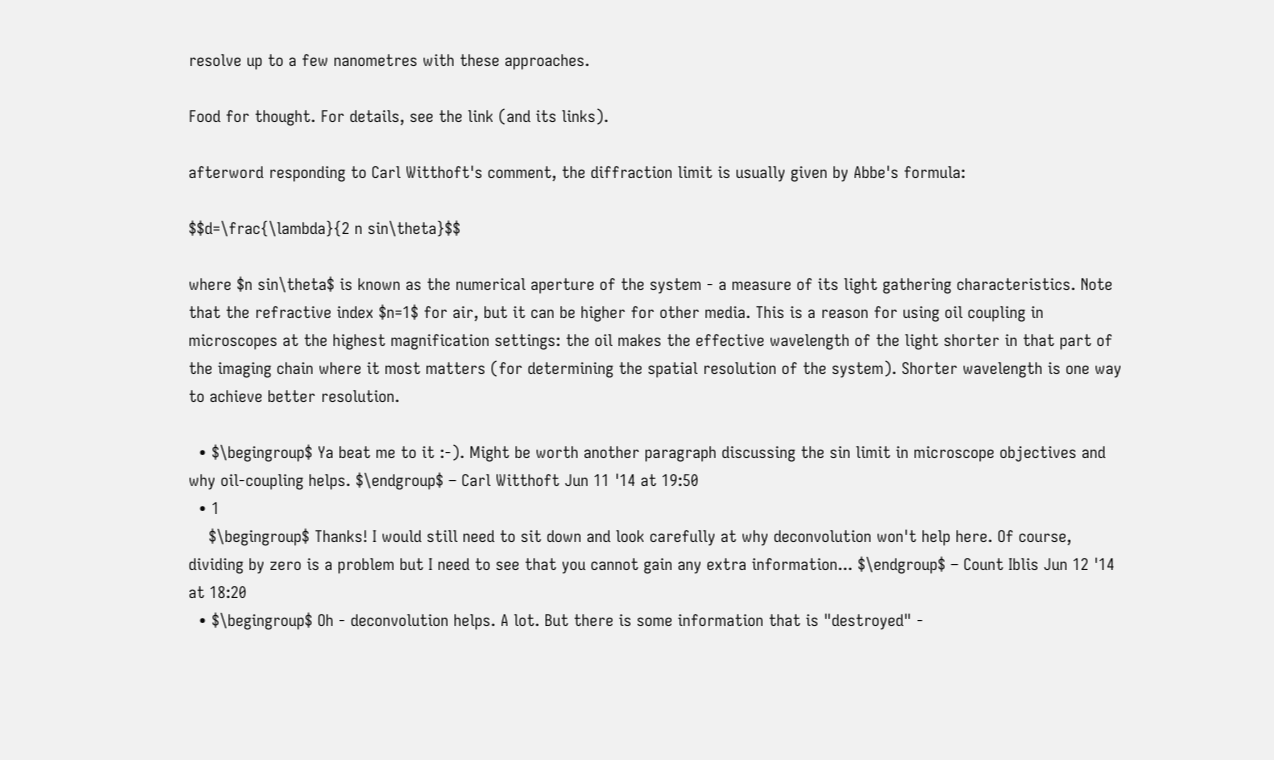resolve up to a few nanometres with these approaches.

Food for thought. For details, see the link (and its links).

afterword responding to Carl Witthoft's comment, the diffraction limit is usually given by Abbe's formula:

$$d=\frac{\lambda}{2 n sin\theta}$$

where $n sin\theta$ is known as the numerical aperture of the system - a measure of its light gathering characteristics. Note that the refractive index $n=1$ for air, but it can be higher for other media. This is a reason for using oil coupling in microscopes at the highest magnification settings: the oil makes the effective wavelength of the light shorter in that part of the imaging chain where it most matters (for determining the spatial resolution of the system). Shorter wavelength is one way to achieve better resolution.

  • $\begingroup$ Ya beat me to it :-). Might be worth another paragraph discussing the sin limit in microscope objectives and why oil-coupling helps. $\endgroup$ – Carl Witthoft Jun 11 '14 at 19:50
  • 1
    $\begingroup$ Thanks! I would still need to sit down and look carefully at why deconvolution won't help here. Of course, dividing by zero is a problem but I need to see that you cannot gain any extra information... $\endgroup$ – Count Iblis Jun 12 '14 at 18:20
  • $\begingroup$ Oh - deconvolution helps. A lot. But there is some information that is "destroyed" -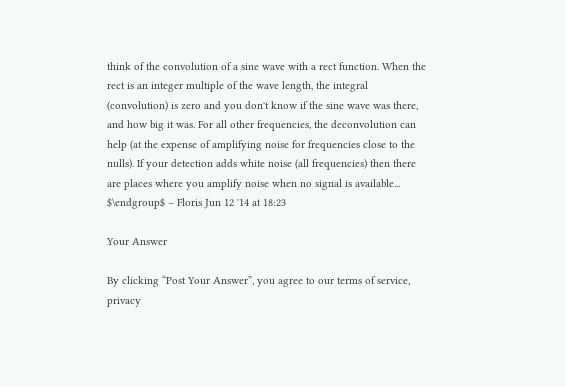think of the convolution of a sine wave with a rect function. When the rect is an integer multiple of the wave length, the integral (convolution) is zero and you don't know if the sine wave was there, and how big it was. For all other frequencies, the deconvolution can help (at the expense of amplifying noise for frequencies close to the nulls). If your detection adds white noise (all frequencies) then there are places where you amplify noise when no signal is available... $\endgroup$ – Floris Jun 12 '14 at 18:23

Your Answer

By clicking “Post Your Answer”, you agree to our terms of service, privacy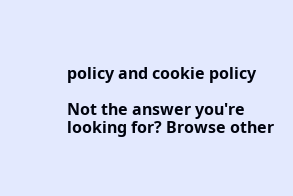policy and cookie policy

Not the answer you're looking for? Browse other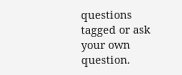questions tagged or ask your own question.